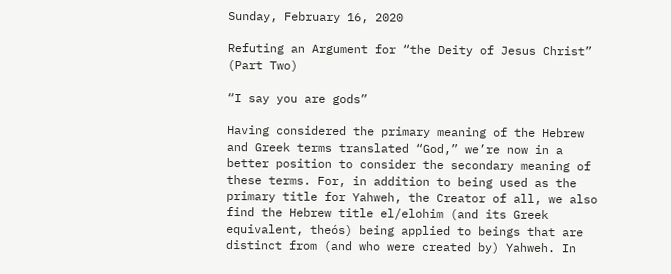Sunday, February 16, 2020

Refuting an Argument for “the Deity of Jesus Christ” (Part Two)

“I say you are gods”

Having considered the primary meaning of the Hebrew and Greek terms translated “God,” we’re now in a better position to consider the secondary meaning of these terms. For, in addition to being used as the primary title for Yahweh, the Creator of all, we also find the Hebrew title el/elohim (and its Greek equivalent, theós) being applied to beings that are distinct from (and who were created by) Yahweh. In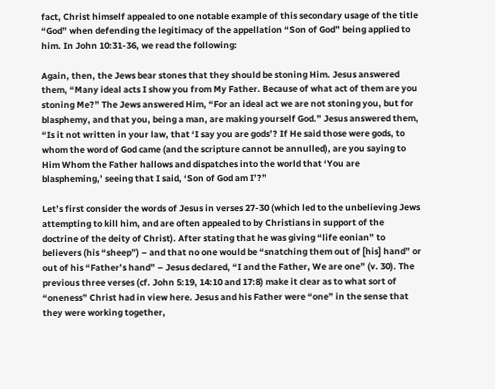fact, Christ himself appealed to one notable example of this secondary usage of the title “God” when defending the legitimacy of the appellation “Son of God” being applied to him. In John 10:31-36, we read the following:

Again, then, the Jews bear stones that they should be stoning Him. Jesus answered them, “Many ideal acts I show you from My Father. Because of what act of them are you stoning Me?” The Jews answered Him, “For an ideal act we are not stoning you, but for blasphemy, and that you, being a man, are making yourself God.” Jesus answered them, “Is it not written in your law, that ‘I say you are gods’? If He said those were gods, to whom the word of God came (and the scripture cannot be annulled), are you saying to Him Whom the Father hallows and dispatches into the world that ‘You are blaspheming,’ seeing that I said, ‘Son of God am I’?”

Let’s first consider the words of Jesus in verses 27-30 (which led to the unbelieving Jews attempting to kill him, and are often appealed to by Christians in support of the doctrine of the deity of Christ). After stating that he was giving “life eonian” to believers (his “sheep”) – and that no one would be “snatching them out of [his] hand” or out of his “Father’s hand” – Jesus declared, “I and the Father, We are one” (v. 30). The previous three verses (cf. John 5:19, 14:10 and 17:8) make it clear as to what sort of “oneness” Christ had in view here. Jesus and his Father were “one” in the sense that they were working together,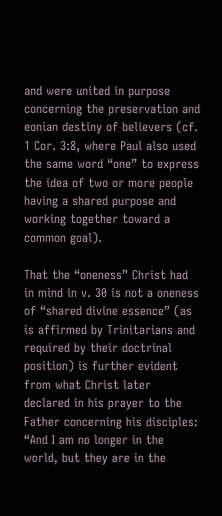and were united in purpose concerning the preservation and eonian destiny of believers (cf. 1 Cor. 3:8, where Paul also used the same word “one” to express the idea of two or more people having a shared purpose and working together toward a common goal).

That the “oneness” Christ had in mind in v. 30 is not a oneness of “shared divine essence” (as is affirmed by Trinitarians and required by their doctrinal position) is further evident from what Christ later declared in his prayer to the Father concerning his disciples: “And I am no longer in the world, but they are in the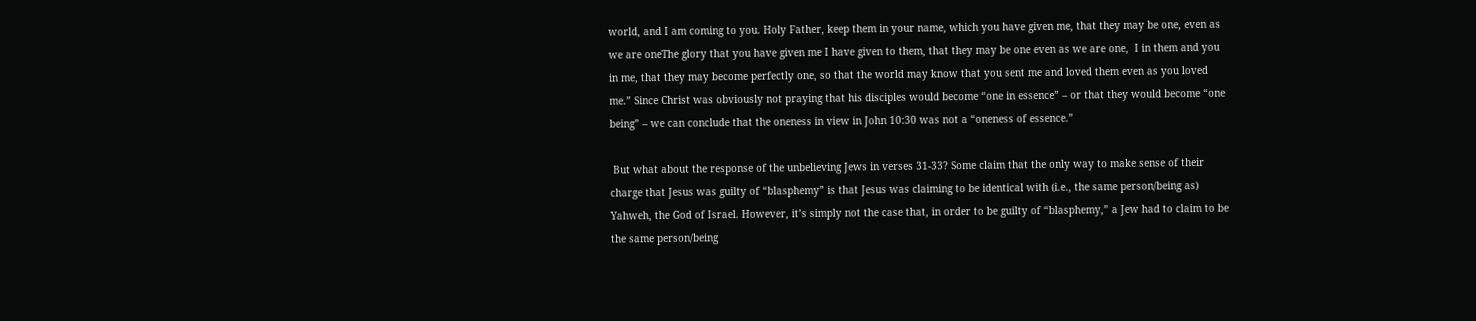world, and I am coming to you. Holy Father, keep them in your name, which you have given me, that they may be one, even as we are oneThe glory that you have given me I have given to them, that they may be one even as we are one,  I in them and you in me, that they may become perfectly one, so that the world may know that you sent me and loved them even as you loved me.” Since Christ was obviously not praying that his disciples would become “one in essence” – or that they would become “one being” – we can conclude that the oneness in view in John 10:30 was not a “oneness of essence.”

 But what about the response of the unbelieving Jews in verses 31-33? Some claim that the only way to make sense of their charge that Jesus was guilty of “blasphemy” is that Jesus was claiming to be identical with (i.e., the same person/being as) Yahweh, the God of Israel. However, it’s simply not the case that, in order to be guilty of “blasphemy,” a Jew had to claim to be the same person/being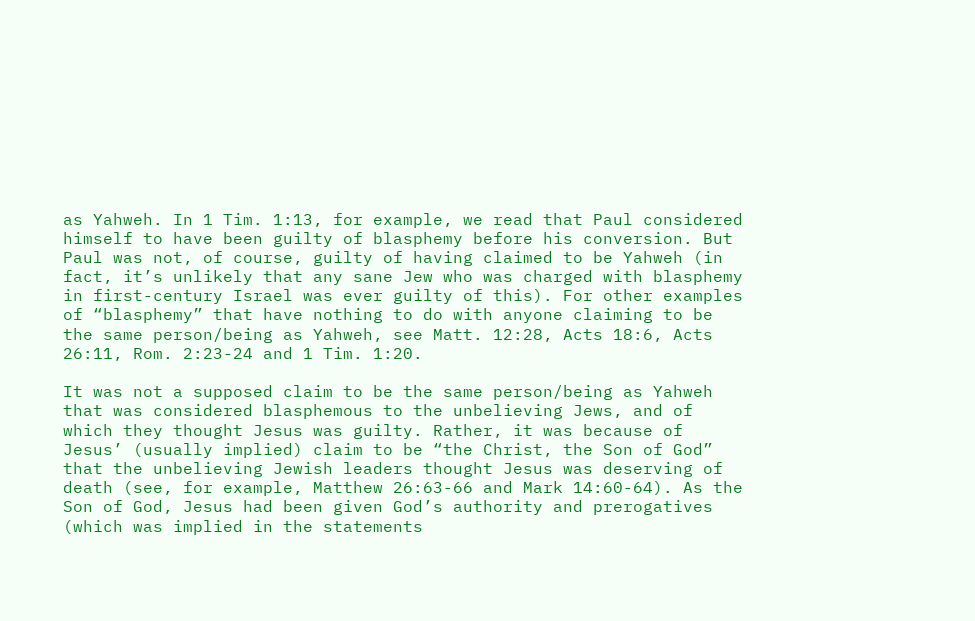as Yahweh. In 1 Tim. 1:13, for example, we read that Paul considered himself to have been guilty of blasphemy before his conversion. But Paul was not, of course, guilty of having claimed to be Yahweh (in fact, it’s unlikely that any sane Jew who was charged with blasphemy in first-century Israel was ever guilty of this). For other examples of “blasphemy” that have nothing to do with anyone claiming to be the same person/being as Yahweh, see Matt. 12:28, Acts 18:6, Acts 26:11, Rom. 2:23-24 and 1 Tim. 1:20.

It was not a supposed claim to be the same person/being as Yahweh that was considered blasphemous to the unbelieving Jews, and of which they thought Jesus was guilty. Rather, it was because of Jesus’ (usually implied) claim to be “the Christ, the Son of God” that the unbelieving Jewish leaders thought Jesus was deserving of death (see, for example, Matthew 26:63-66 and Mark 14:60-64). As the Son of God, Jesus had been given God’s authority and prerogatives (which was implied in the statements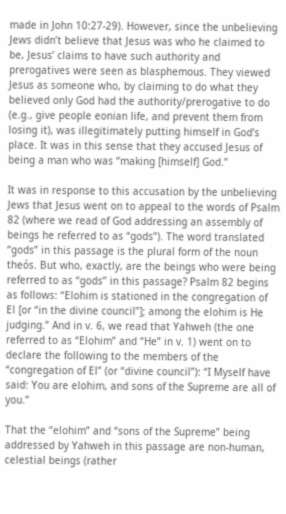made in John 10:27-29). However, since the unbelieving Jews didn’t believe that Jesus was who he claimed to be, Jesus’ claims to have such authority and prerogatives were seen as blasphemous. They viewed Jesus as someone who, by claiming to do what they believed only God had the authority/prerogative to do (e.g., give people eonian life, and prevent them from losing it), was illegitimately putting himself in God’s place. It was in this sense that they accused Jesus of being a man who was “making [himself] God.”

It was in response to this accusation by the unbelieving Jews that Jesus went on to appeal to the words of Psalm 82 (where we read of God addressing an assembly of beings he referred to as “gods”). The word translated “gods” in this passage is the plural form of the noun theós. But who, exactly, are the beings who were being referred to as “gods” in this passage? Psalm 82 begins as follows: “Elohim is stationed in the congregation of El [or “in the divine council”]; among the elohim is He judging.” And in v. 6, we read that Yahweh (the one referred to as “Elohim” and “He” in v. 1) went on to declare the following to the members of the “congregation of El” (or “divine council”): “I Myself have said: You are elohim, and sons of the Supreme are all of you.”

That the “elohim” and “sons of the Supreme” being addressed by Yahweh in this passage are non-human, celestial beings (rather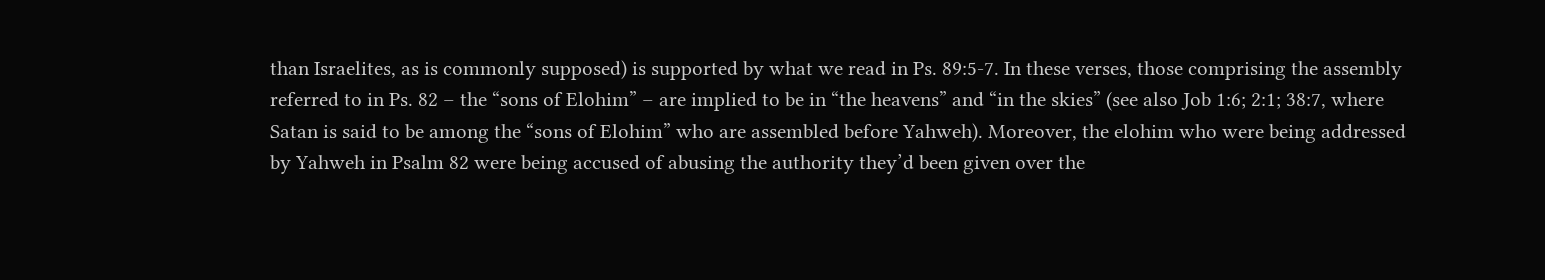than Israelites, as is commonly supposed) is supported by what we read in Ps. 89:5-7. In these verses, those comprising the assembly referred to in Ps. 82 – the “sons of Elohim” – are implied to be in “the heavens” and “in the skies” (see also Job 1:6; 2:1; 38:7, where Satan is said to be among the “sons of Elohim” who are assembled before Yahweh). Moreover, the elohim who were being addressed by Yahweh in Psalm 82 were being accused of abusing the authority they’d been given over the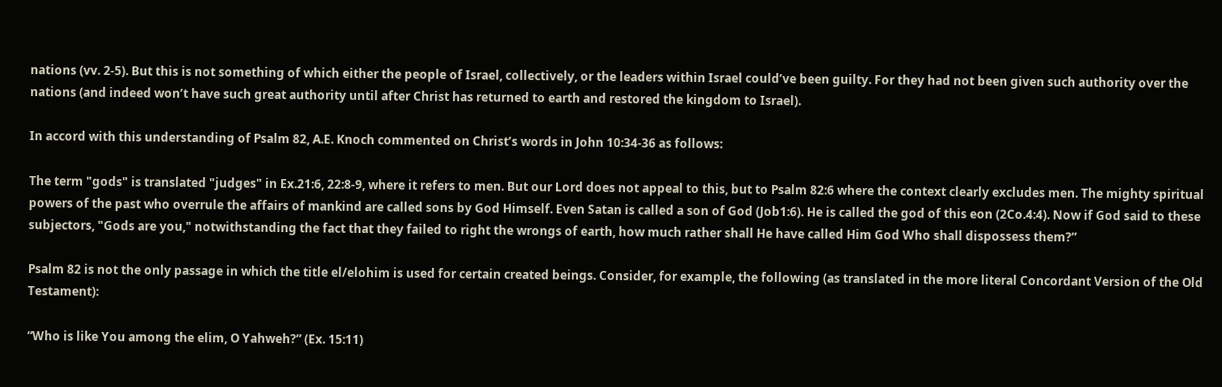nations (vv. 2-5). But this is not something of which either the people of Israel, collectively, or the leaders within Israel could’ve been guilty. For they had not been given such authority over the nations (and indeed won’t have such great authority until after Christ has returned to earth and restored the kingdom to Israel).

In accord with this understanding of Psalm 82, A.E. Knoch commented on Christ’s words in John 10:34-36 as follows:

The term "gods" is translated "judges" in Ex.21:6, 22:8-9, where it refers to men. But our Lord does not appeal to this, but to Psalm 82:6 where the context clearly excludes men. The mighty spiritual powers of the past who overrule the affairs of mankind are called sons by God Himself. Even Satan is called a son of God (Job1:6). He is called the god of this eon (2Co.4:4). Now if God said to these subjectors, "Gods are you," notwithstanding the fact that they failed to right the wrongs of earth, how much rather shall He have called Him God Who shall dispossess them?”

Psalm 82 is not the only passage in which the title el/elohim is used for certain created beings. Consider, for example, the following (as translated in the more literal Concordant Version of the Old Testament):

“Who is like You among the elim, O Yahweh?” (Ex. 15:11)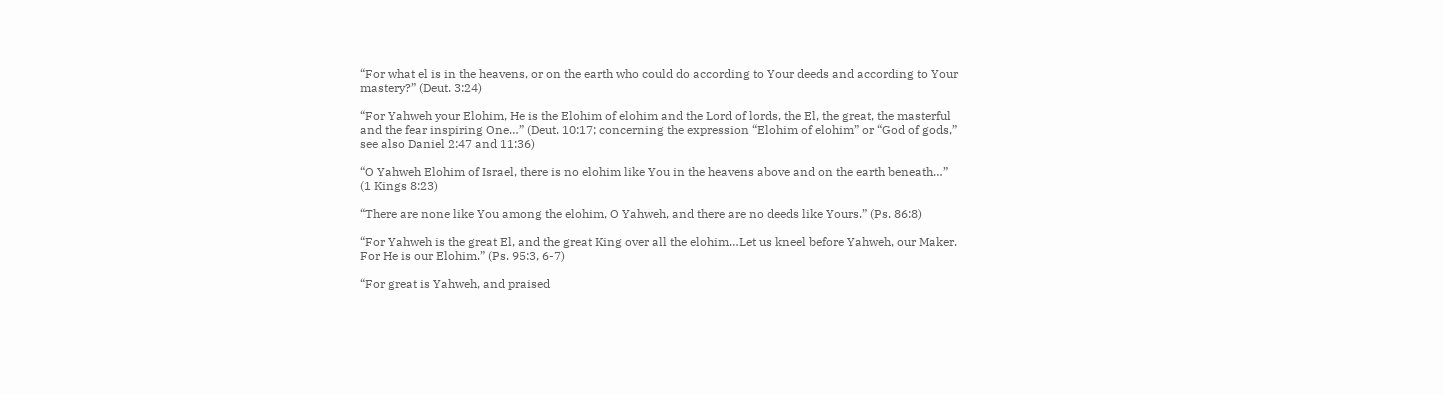“For what el is in the heavens, or on the earth who could do according to Your deeds and according to Your mastery?” (Deut. 3:24)

“For Yahweh your Elohim, He is the Elohim of elohim and the Lord of lords, the El, the great, the masterful and the fear inspiring One…” (Deut. 10:17; concerning the expression “Elohim of elohim” or “God of gods,” see also Daniel 2:47 and 11:36)

“O Yahweh Elohim of Israel, there is no elohim like You in the heavens above and on the earth beneath…” (1 Kings 8:23)

“There are none like You among the elohim, O Yahweh, and there are no deeds like Yours.” (Ps. 86:8)

“For Yahweh is the great El, and the great King over all the elohim…Let us kneel before Yahweh, our Maker. For He is our Elohim.” (Ps. 95:3, 6-7)

“For great is Yahweh, and praised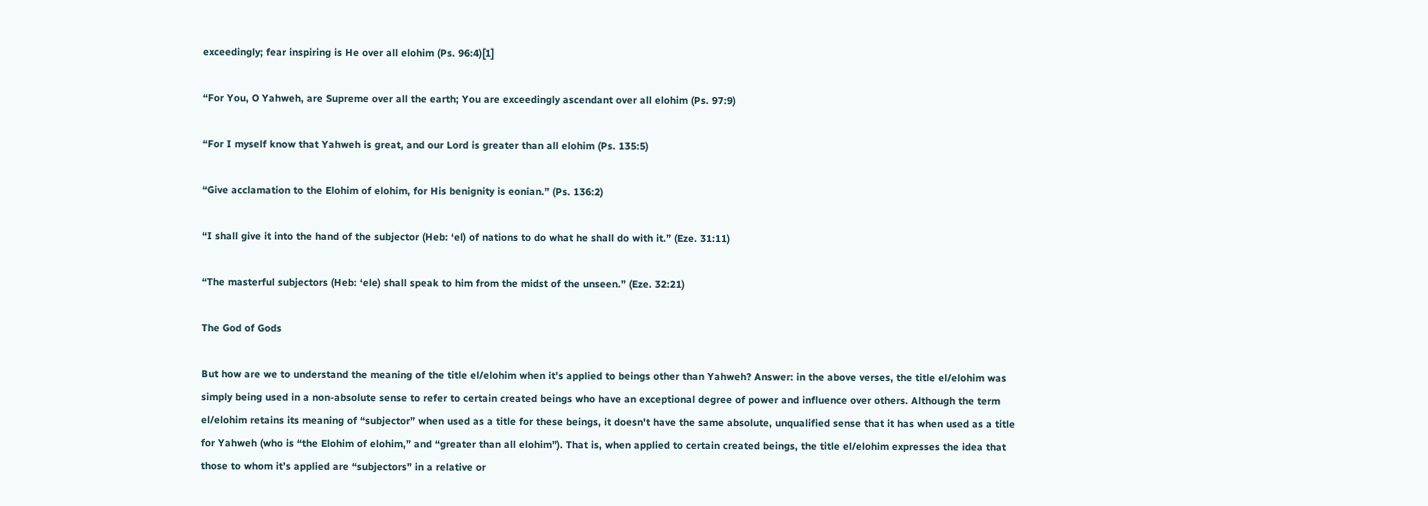exceedingly; fear inspiring is He over all elohim (Ps. 96:4)[1]

“For You, O Yahweh, are Supreme over all the earth; You are exceedingly ascendant over all elohim (Ps. 97:9)

“For I myself know that Yahweh is great, and our Lord is greater than all elohim (Ps. 135:5)

“Give acclamation to the Elohim of elohim, for His benignity is eonian.” (Ps. 136:2)

“I shall give it into the hand of the subjector (Heb: ‘el) of nations to do what he shall do with it.” (Eze. 31:11)

“The masterful subjectors (Heb: ‘ele) shall speak to him from the midst of the unseen.” (Eze. 32:21)

The God of Gods

But how are we to understand the meaning of the title el/elohim when it’s applied to beings other than Yahweh? Answer: in the above verses, the title el/elohim was simply being used in a non-absolute sense to refer to certain created beings who have an exceptional degree of power and influence over others. Although the term el/elohim retains its meaning of “subjector” when used as a title for these beings, it doesn't have the same absolute, unqualified sense that it has when used as a title for Yahweh (who is “the Elohim of elohim,” and “greater than all elohim”). That is, when applied to certain created beings, the title el/elohim expresses the idea that those to whom it’s applied are “subjectors” in a relative or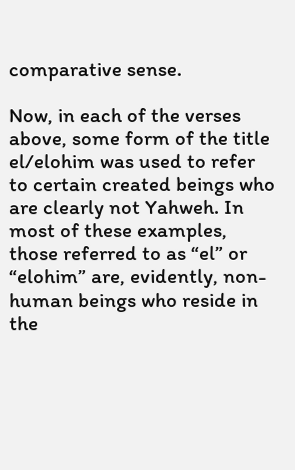comparative sense.

Now, in each of the verses above, some form of the title el/elohim was used to refer to certain created beings who are clearly not Yahweh. In most of these examples, those referred to as “el” or “elohim” are, evidently, non-human beings who reside in the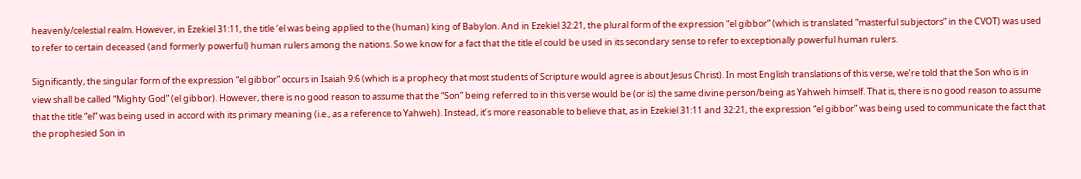heavenly/celestial realm. However, in Ezekiel 31:11, the title ‘el was being applied to the (human) king of Babylon. And in Ezekiel 32:21, the plural form of the expression “el gibbor” (which is translated “masterful subjectors” in the CVOT) was used to refer to certain deceased (and formerly powerful) human rulers among the nations. So we know for a fact that the title el could be used in its secondary sense to refer to exceptionally powerful human rulers.

Significantly, the singular form of the expression “el gibbor” occurs in Isaiah 9:6 (which is a prophecy that most students of Scripture would agree is about Jesus Christ). In most English translations of this verse, we’re told that the Son who is in view shall be called “Mighty God” (el gibbor). However, there is no good reason to assume that the “Son” being referred to in this verse would be (or is) the same divine person/being as Yahweh himself. That is, there is no good reason to assume that the title “el” was being used in accord with its primary meaning (i.e., as a reference to Yahweh). Instead, it’s more reasonable to believe that, as in Ezekiel 31:11 and 32:21, the expression “el gibbor” was being used to communicate the fact that the prophesied Son in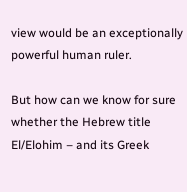view would be an exceptionally powerful human ruler.

But how can we know for sure whether the Hebrew title El/Elohim – and its Greek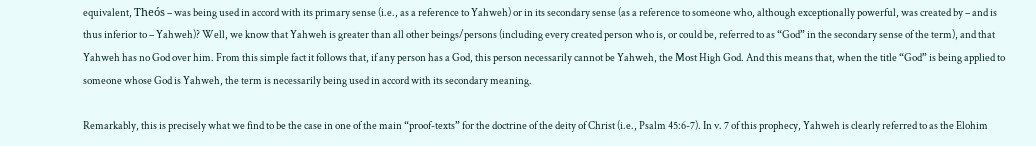equivalent, Theós – was being used in accord with its primary sense (i.e., as a reference to Yahweh) or in its secondary sense (as a reference to someone who, although exceptionally powerful, was created by – and is thus inferior to – Yahweh)? Well, we know that Yahweh is greater than all other beings/persons (including every created person who is, or could be, referred to as “God” in the secondary sense of the term), and that Yahweh has no God over him. From this simple fact it follows that, if any person has a God, this person necessarily cannot be Yahweh, the Most High God. And this means that, when the title “God” is being applied to someone whose God is Yahweh, the term is necessarily being used in accord with its secondary meaning.

Remarkably, this is precisely what we find to be the case in one of the main “proof-texts” for the doctrine of the deity of Christ (i.e., Psalm 45:6-7). In v. 7 of this prophecy, Yahweh is clearly referred to as the Elohim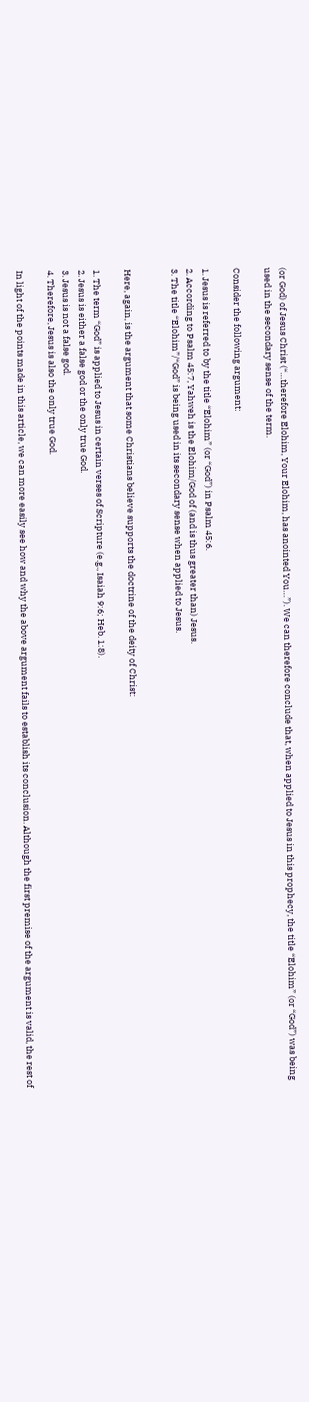(or God) of Jesus Christ (“…therefore Elohim, Your Elohim, has anointed You…”). We can therefore conclude that, when applied to Jesus in this prophecy, the title “Elohim” (or “God”) was being used in the secondary sense of the term.

Consider the following argument:

1. Jesus is referred to by the title “Elohim” (or “God”) in Psalm 45:6.
2. According to Psalm 45:7, Yahweh is the Elohim/God of (and is thus greater than) Jesus.
3. The title “Elohim”/“God” is being used in its secondary sense when applied to Jesus.


Here, again, is the argument that some Christians believe supports the doctrine of the deity of Christ:

1. The term “God” is applied to Jesus in certain verses of Scripture (e.g., Isaiah 9:6; Heb. 1:8).
2. Jesus is either a false god or the only true God.
3. Jesus is not a false god.
4. Therefore, Jesus is also the only true God.

In light of the points made in this article, we can more easily see how and why the above argument fails to establish its conclusion. Although the first premise of the argument is valid, the rest of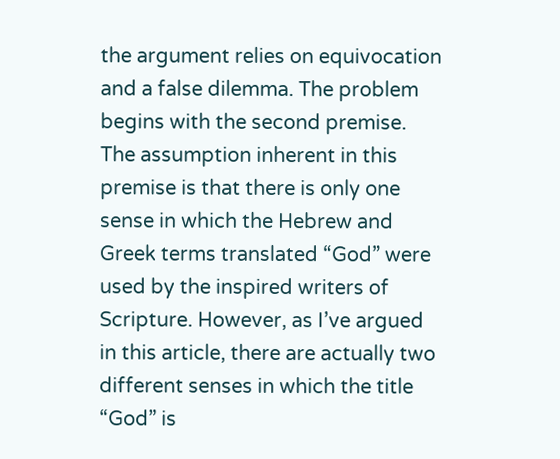the argument relies on equivocation and a false dilemma. The problem begins with the second premise. The assumption inherent in this premise is that there is only one sense in which the Hebrew and Greek terms translated “God” were used by the inspired writers of Scripture. However, as I’ve argued in this article, there are actually two different senses in which the title “God” is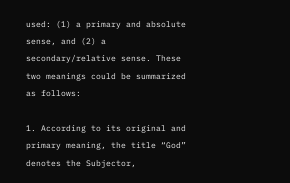used: (1) a primary and absolute sense, and (2) a secondary/relative sense. These two meanings could be summarized as follows:

1. According to its original and primary meaning, the title “God” denotes the Subjector,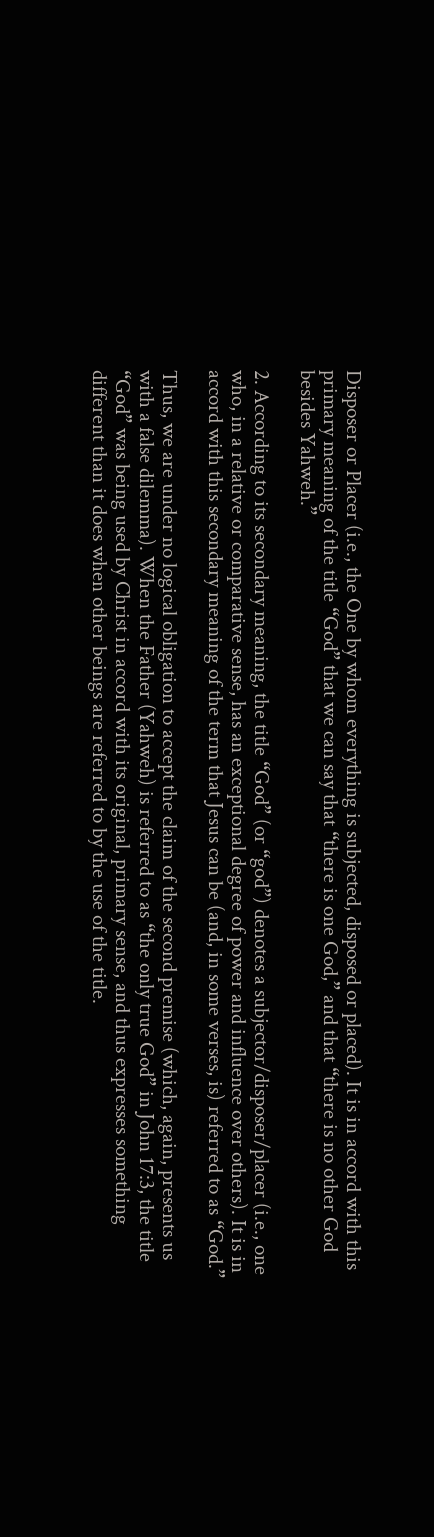Disposer or Placer (i.e., the One by whom everything is subjected, disposed or placed). It is in accord with this primary meaning of the title “God” that we can say that “there is one God,” and that “there is no other God besides Yahweh.”

2. According to its secondary meaning, the title “God” (or “god”) denotes a subjector/disposer/placer (i.e., one who, in a relative or comparative sense, has an exceptional degree of power and influence over others). It is in accord with this secondary meaning of the term that Jesus can be (and, in some verses, is) referred to as “God.”

Thus, we are under no logical obligation to accept the claim of the second premise (which, again, presents us with a false dilemma). When the Father (Yahweh) is referred to as “the only true God” in John 17:3, the title “God” was being used by Christ in accord with its original, primary sense, and thus expresses something different than it does when other beings are referred to by the use of the title.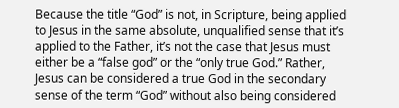Because the title “God” is not, in Scripture, being applied to Jesus in the same absolute, unqualified sense that it’s applied to the Father, it’s not the case that Jesus must either be a “false god” or the “only true God.” Rather, Jesus can be considered a true God in the secondary sense of the term “God” without also being considered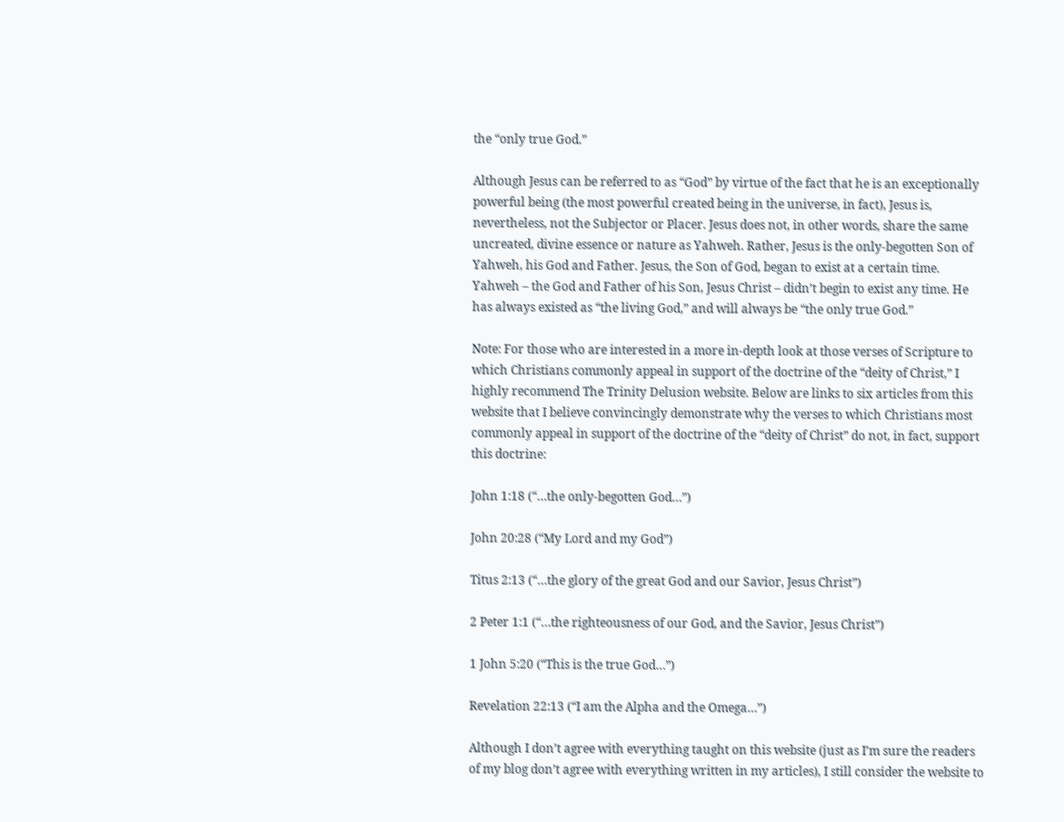the “only true God.”

Although Jesus can be referred to as “God” by virtue of the fact that he is an exceptionally powerful being (the most powerful created being in the universe, in fact), Jesus is, nevertheless, not the Subjector or Placer. Jesus does not, in other words, share the same uncreated, divine essence or nature as Yahweh. Rather, Jesus is the only-begotten Son of Yahweh, his God and Father. Jesus, the Son of God, began to exist at a certain time. Yahweh – the God and Father of his Son, Jesus Christ – didn’t begin to exist any time. He has always existed as “the living God,” and will always be “the only true God.”

Note: For those who are interested in a more in-depth look at those verses of Scripture to which Christians commonly appeal in support of the doctrine of the “deity of Christ,” I highly recommend The Trinity Delusion website. Below are links to six articles from this website that I believe convincingly demonstrate why the verses to which Christians most commonly appeal in support of the doctrine of the “deity of Christ” do not, in fact, support this doctrine:

John 1:18 (“…the only-begotten God…”)

John 20:28 (“My Lord and my God”)

Titus 2:13 (“…the glory of the great God and our Savior, Jesus Christ”)

2 Peter 1:1 (“…the righteousness of our God, and the Savior, Jesus Christ”)

1 John 5:20 (“This is the true God…”)

Revelation 22:13 (“I am the Alpha and the Omega…”)

Although I don’t agree with everything taught on this website (just as I’m sure the readers of my blog don’t agree with everything written in my articles), I still consider the website to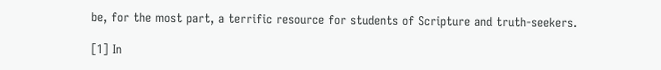be, for the most part, a terrific resource for students of Scripture and truth-seekers.

[1] In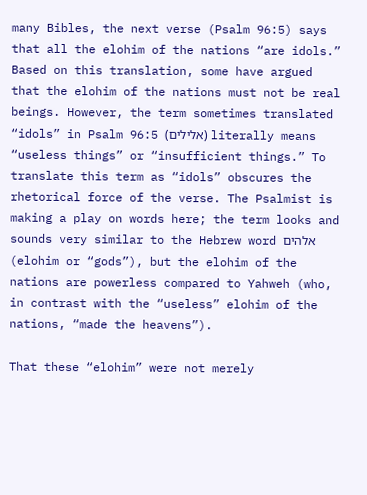many Bibles, the next verse (Psalm 96:5) says that all the elohim of the nations “are idols.” Based on this translation, some have argued that the elohim of the nations must not be real beings. However, the term sometimes translated “idols” in Psalm 96:5 (אלילים) literally means “useless things” or “insufficient things.” To translate this term as “idols” obscures the rhetorical force of the verse. The Psalmist is making a play on words here; the term looks and sounds very similar to the Hebrew word אלהים (elohim or “gods”), but the elohim of the nations are powerless compared to Yahweh (who, in contrast with the “useless” elohim of the nations, “made the heavens”).

That these “elohim” were not merely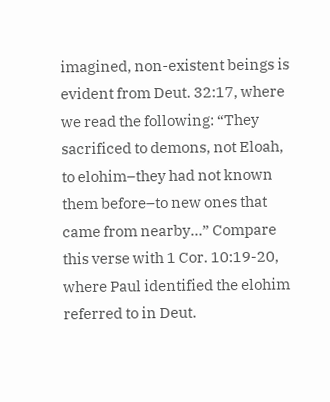imagined, non-existent beings is evident from Deut. 32:17, where we read the following: “They sacrificed to demons, not Eloah, to elohim–they had not known them before–to new ones that came from nearby…” Compare this verse with 1 Cor. 10:19-20, where Paul identified the elohim referred to in Deut.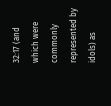32:17 (and which were commonly represented by idols) as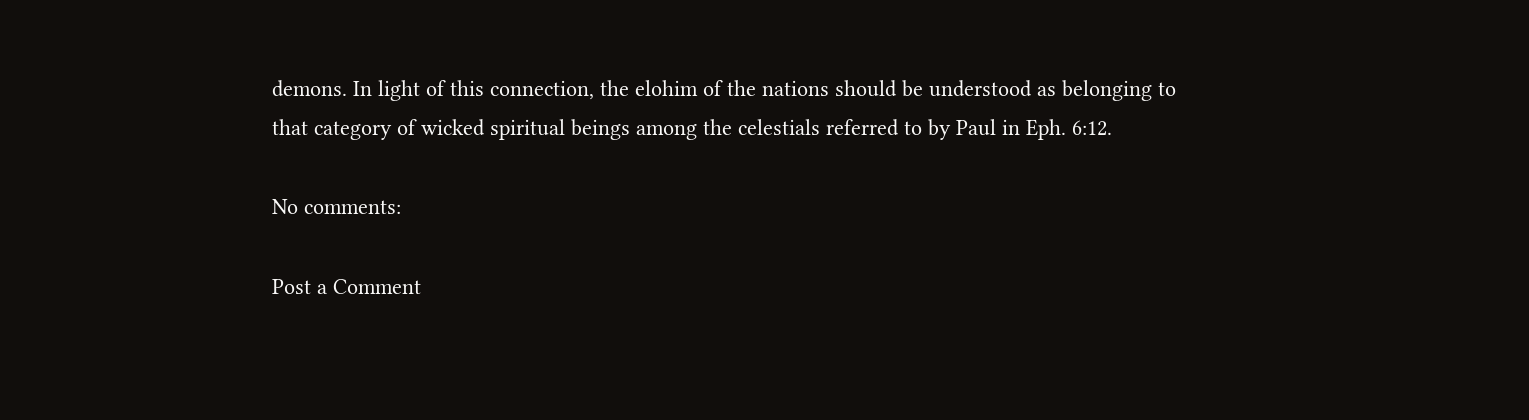demons. In light of this connection, the elohim of the nations should be understood as belonging to that category of wicked spiritual beings among the celestials referred to by Paul in Eph. 6:12.

No comments:

Post a Comment